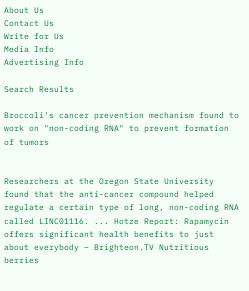About Us
Contact Us
Write for Us
Media Info
Advertising Info

Search Results

Broccoli's cancer prevention mechanism found to work on "non-coding RNA" to prevent formation of tumors


Researchers at the Oregon State University found that the anti-cancer compound helped regulate a certain type of long, non-coding RNA called LINC01116. ... Hotze Report: Rapamycin offers significant health benefits to just about everybody – Brighteon.TV Nutritious berries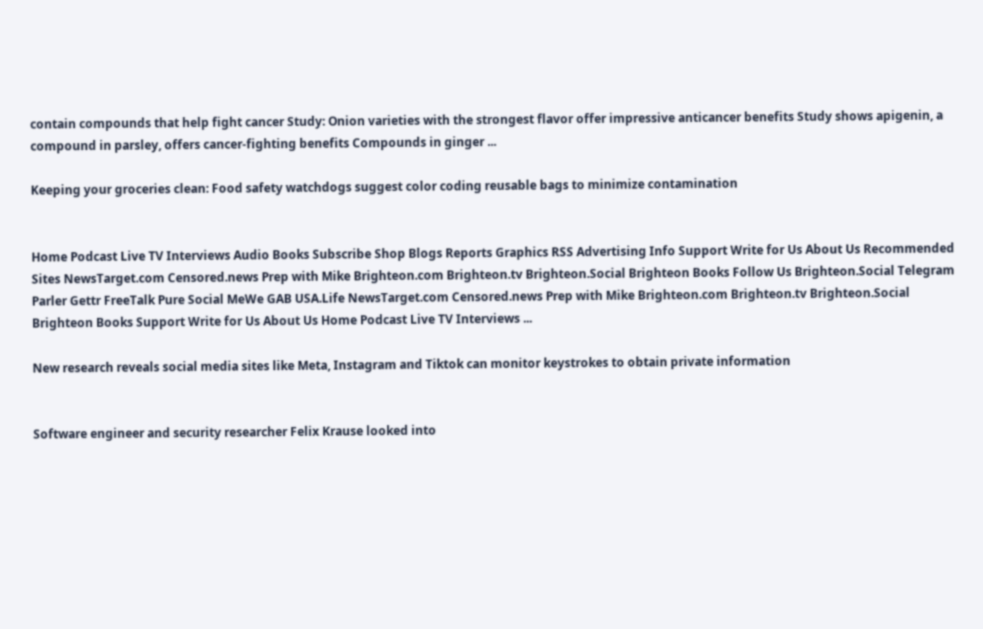contain compounds that help fight cancer Study: Onion varieties with the strongest flavor offer impressive anticancer benefits Study shows apigenin, a compound in parsley, offers cancer-fighting benefits Compounds in ginger ...

Keeping your groceries clean: Food safety watchdogs suggest color coding reusable bags to minimize contamination


Home Podcast Live TV Interviews Audio Books Subscribe Shop Blogs Reports Graphics RSS Advertising Info Support Write for Us About Us Recommended Sites NewsTarget.com Censored.news Prep with Mike Brighteon.com Brighteon.tv Brighteon.Social Brighteon Books Follow Us Brighteon.Social Telegram Parler Gettr FreeTalk Pure Social MeWe GAB USA.Life NewsTarget.com Censored.news Prep with Mike Brighteon.com Brighteon.tv Brighteon.Social Brighteon Books Support Write for Us About Us Home Podcast Live TV Interviews ...

New research reveals social media sites like Meta, Instagram and Tiktok can monitor keystrokes to obtain private information


Software engineer and security researcher Felix Krause looked into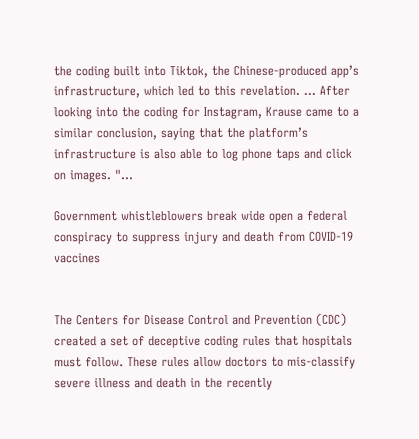the coding built into Tiktok, the Chinese-produced app’s infrastructure, which led to this revelation. ... After looking into the coding for Instagram, Krause came to a similar conclusion, saying that the platform’s infrastructure is also able to log phone taps and click on images. "...

Government whistleblowers break wide open a federal conspiracy to suppress injury and death from COVID-19 vaccines


The Centers for Disease Control and Prevention (CDC) created a set of deceptive coding rules that hospitals must follow. These rules allow doctors to mis-classify severe illness and death in the recently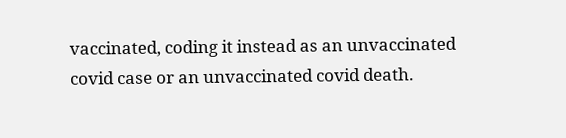vaccinated, coding it instead as an unvaccinated covid case or an unvaccinated covid death.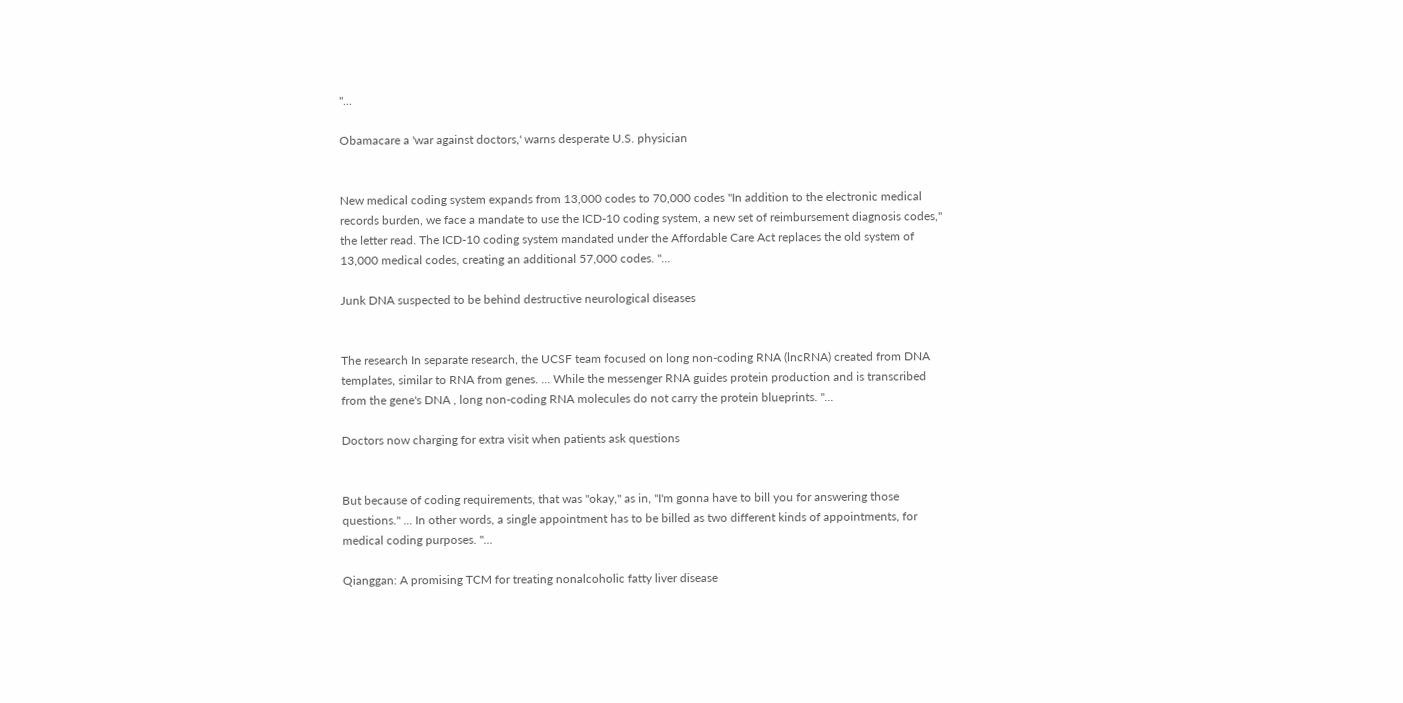"...

Obamacare a 'war against doctors,' warns desperate U.S. physician


New medical coding system expands from 13,000 codes to 70,000 codes "In addition to the electronic medical records burden, we face a mandate to use the ICD-10 coding system, a new set of reimbursement diagnosis codes," the letter read. The ICD-10 coding system mandated under the Affordable Care Act replaces the old system of 13,000 medical codes, creating an additional 57,000 codes. "...

Junk DNA suspected to be behind destructive neurological diseases


The research In separate research, the UCSF team focused on long non-coding RNA (lncRNA) created from DNA templates, similar to RNA from genes. ... While the messenger RNA guides protein production and is transcribed from the gene's DNA , long non-coding RNA molecules do not carry the protein blueprints. "...

Doctors now charging for extra visit when patients ask questions


But because of coding requirements, that was "okay," as in, "I'm gonna have to bill you for answering those questions." ... In other words, a single appointment has to be billed as two different kinds of appointments, for medical coding purposes. "...

Qianggan: A promising TCM for treating nonalcoholic fatty liver disease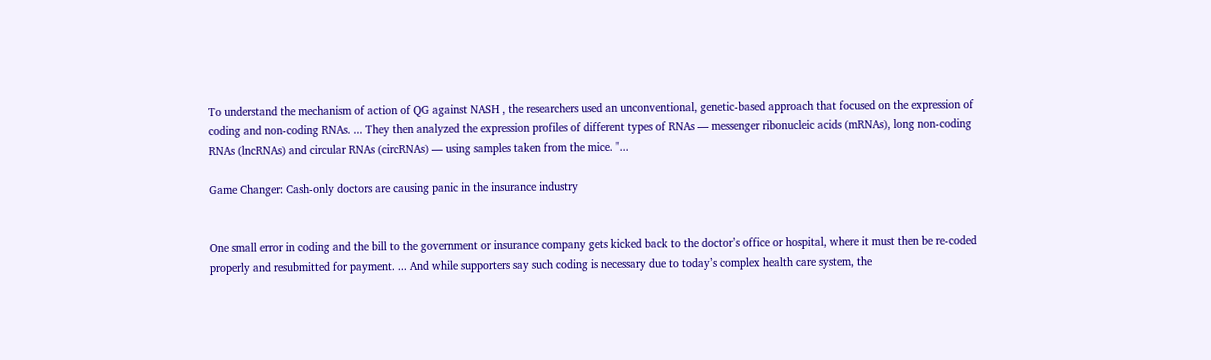To understand the mechanism of action of QG against NASH , the researchers used an unconventional, genetic-based approach that focused on the expression of coding and non-coding RNAs. ... They then analyzed the expression profiles of different types of RNAs — messenger ribonucleic acids (mRNAs), long non-coding RNAs (lncRNAs) and circular RNAs (circRNAs) — using samples taken from the mice. "...

Game Changer: Cash-only doctors are causing panic in the insurance industry


One small error in coding and the bill to the government or insurance company gets kicked back to the doctor’s office or hospital, where it must then be re-coded properly and resubmitted for payment. ... And while supporters say such coding is necessary due to today’s complex health care system, the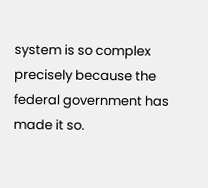system is so complex precisely because the federal government has made it so.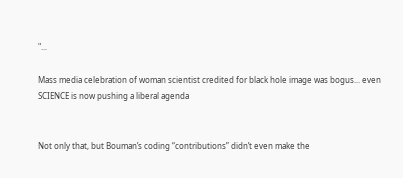"...

Mass media celebration of woman scientist credited for black hole image was bogus... even SCIENCE is now pushing a liberal agenda


Not only that, but Bouman’s coding “contributions” didn’t even make the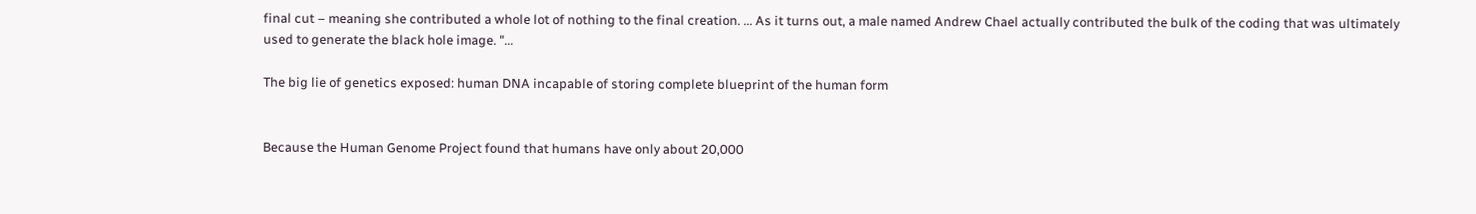final cut – meaning she contributed a whole lot of nothing to the final creation. ... As it turns out, a male named Andrew Chael actually contributed the bulk of the coding that was ultimately used to generate the black hole image. "...

The big lie of genetics exposed: human DNA incapable of storing complete blueprint of the human form


Because the Human Genome Project found that humans have only about 20,000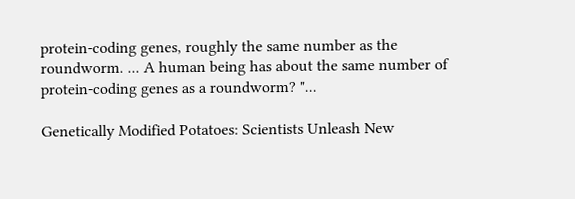protein-coding genes, roughly the same number as the roundworm. ... A human being has about the same number of protein-coding genes as a roundworm? "...

Genetically Modified Potatoes: Scientists Unleash New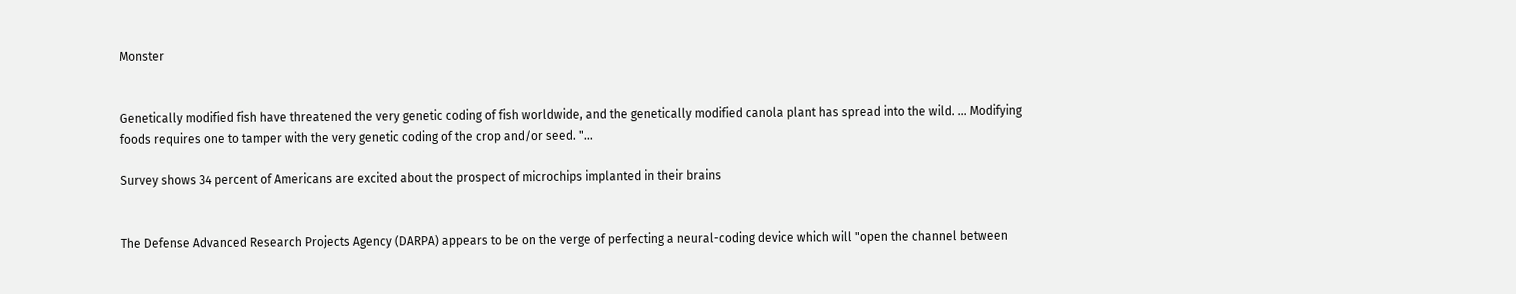Monster


Genetically modified fish have threatened the very genetic coding of fish worldwide, and the genetically modified canola plant has spread into the wild. ... Modifying foods requires one to tamper with the very genetic coding of the crop and/or seed. "...

Survey shows 34 percent of Americans are excited about the prospect of microchips implanted in their brains


The Defense Advanced Research Projects Agency (DARPA) appears to be on the verge of perfecting a neural-coding device which will "open the channel between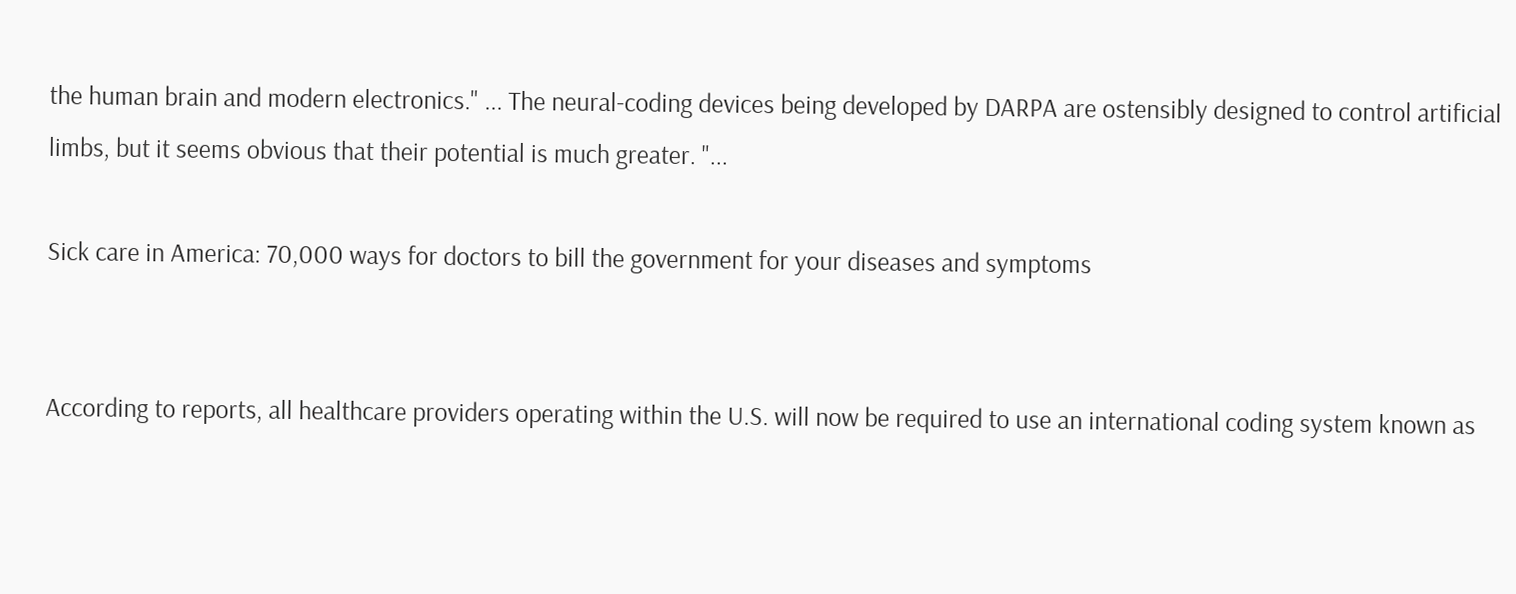the human brain and modern electronics." ... The neural-coding devices being developed by DARPA are ostensibly designed to control artificial limbs, but it seems obvious that their potential is much greater. "...

Sick care in America: 70,000 ways for doctors to bill the government for your diseases and symptoms


According to reports, all healthcare providers operating within the U.S. will now be required to use an international coding system known as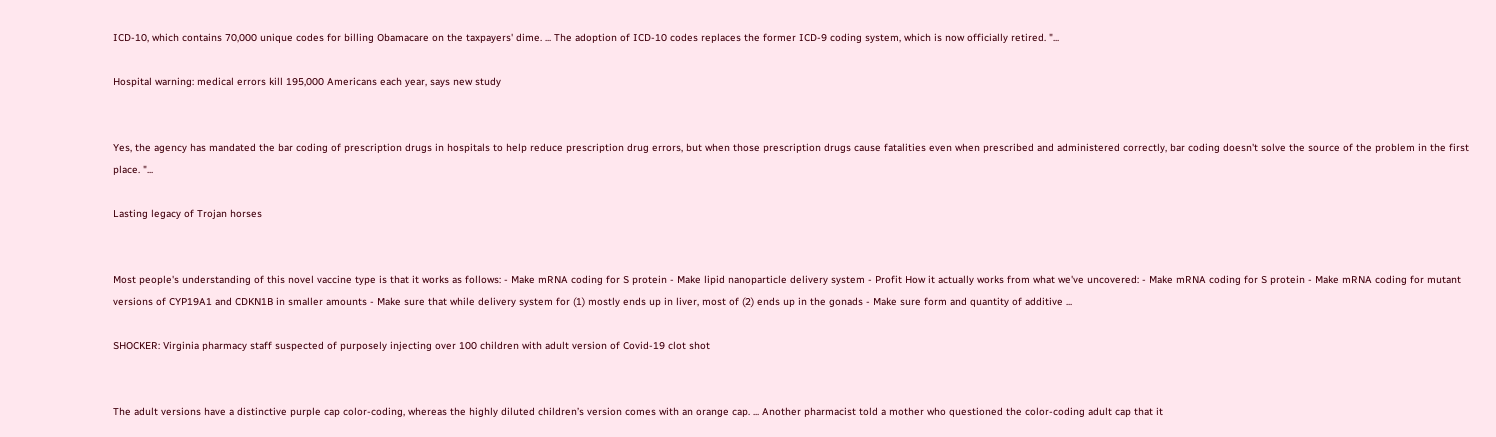ICD-10, which contains 70,000 unique codes for billing Obamacare on the taxpayers' dime. ... The adoption of ICD-10 codes replaces the former ICD-9 coding system, which is now officially retired. "...

Hospital warning: medical errors kill 195,000 Americans each year, says new study


Yes, the agency has mandated the bar coding of prescription drugs in hospitals to help reduce prescription drug errors, but when those prescription drugs cause fatalities even when prescribed and administered correctly, bar coding doesn't solve the source of the problem in the first place. "...

Lasting legacy of Trojan horses


Most people's understanding of this novel vaccine type is that it works as follows: - Make mRNA coding for S protein - Make lipid nanoparticle delivery system - Profit How it actually works from what we've uncovered: - Make mRNA coding for S protein - Make mRNA coding for mutant versions of CYP19A1 and CDKN1B in smaller amounts - Make sure that while delivery system for (1) mostly ends up in liver, most of (2) ends up in the gonads - Make sure form and quantity of additive ...

SHOCKER: Virginia pharmacy staff suspected of purposely injecting over 100 children with adult version of Covid-19 clot shot


The adult versions have a distinctive purple cap color-coding, whereas the highly diluted children’s version comes with an orange cap. ... Another pharmacist told a mother who questioned the color-coding adult cap that it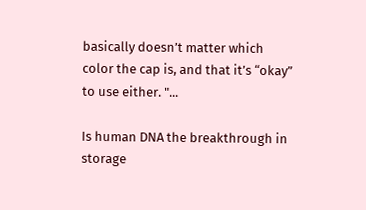basically doesn’t matter which color the cap is, and that it’s “okay” to use either. "...

Is human DNA the breakthrough in storage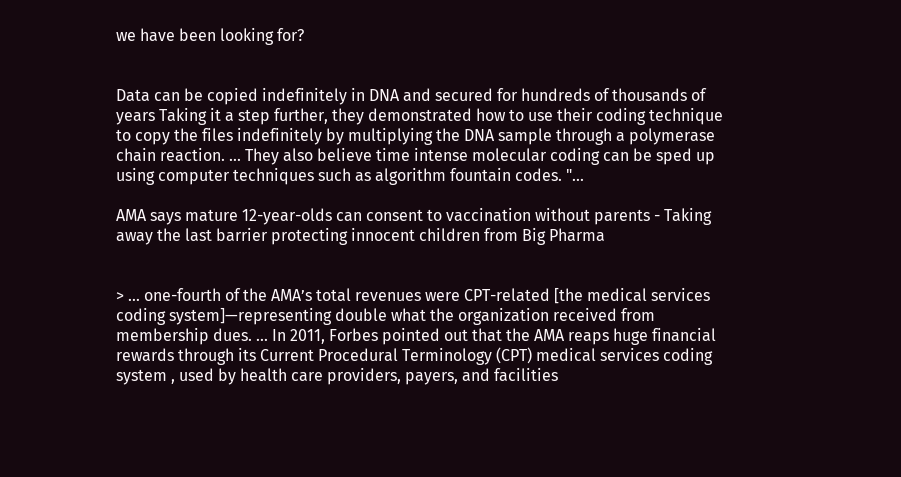we have been looking for?


Data can be copied indefinitely in DNA and secured for hundreds of thousands of years Taking it a step further, they demonstrated how to use their coding technique to copy the files indefinitely by multiplying the DNA sample through a polymerase chain reaction. ... They also believe time intense molecular coding can be sped up using computer techniques such as algorithm fountain codes. "...

AMA says mature 12-year-olds can consent to vaccination without parents - Taking away the last barrier protecting innocent children from Big Pharma


> … one-fourth of the AMA’s total revenues were CPT-related [the medical services coding system]—representing double what the organization received from membership dues. ... In 2011, Forbes pointed out that the AMA reaps huge financial rewards through its Current Procedural Terminology (CPT) medical services coding system , used by health care providers, payers, and facilities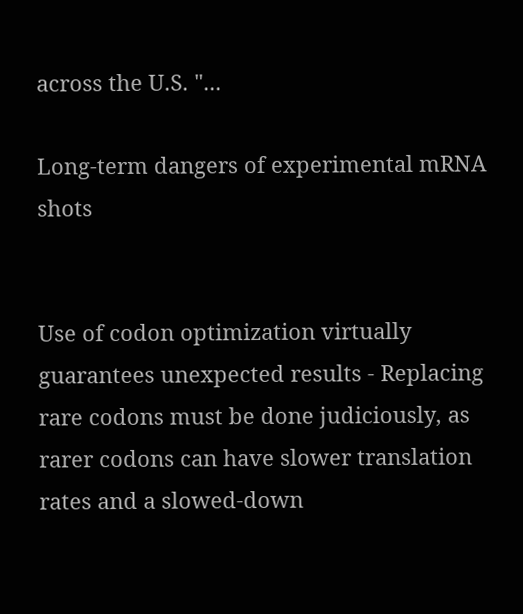across the U.S. "...

Long-term dangers of experimental mRNA shots


Use of codon optimization virtually guarantees unexpected results - Replacing rare codons must be done judiciously, as rarer codons can have slower translation rates and a slowed-down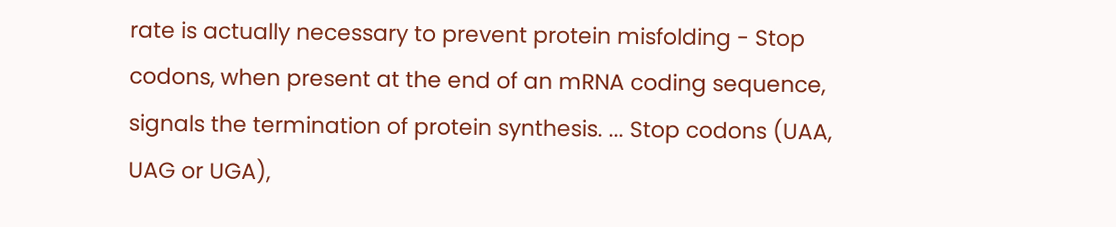rate is actually necessary to prevent protein misfolding - Stop codons, when present at the end of an mRNA coding sequence, signals the termination of protein synthesis. ... Stop codons (UAA, UAG or UGA),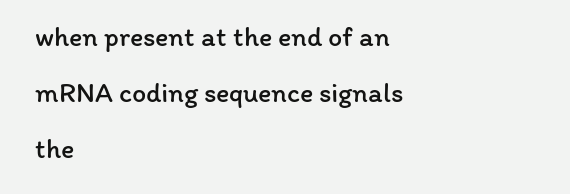when present at the end of an mRNA coding sequence signals the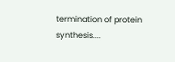termination of protein synthesis....